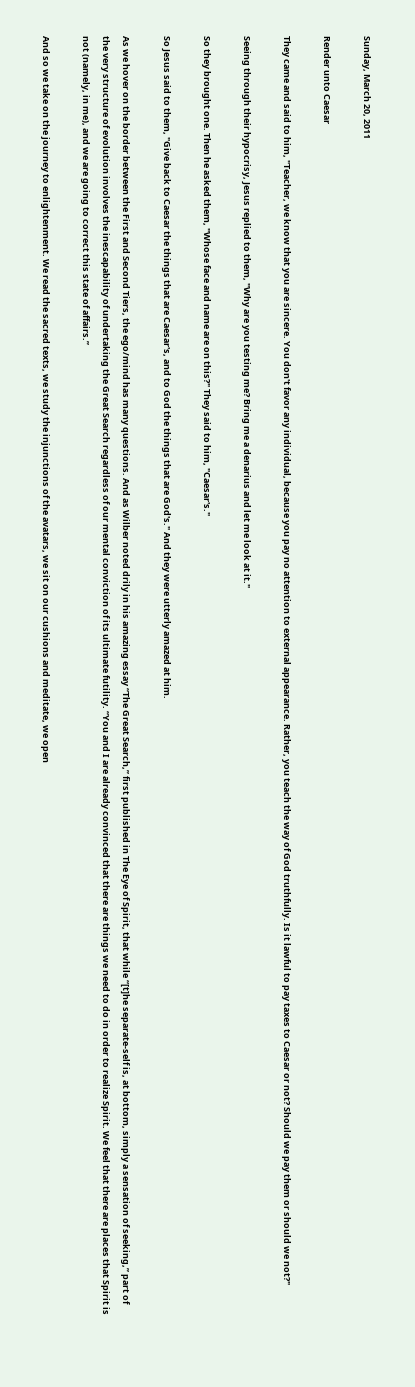Sunday, March 20, 2011

Render unto Caesar

They came and said to him, "Teacher, we know that you are sincere. You don't favor any individual, because you pay no attention to external appearance. Rather, you teach the way of God truthfully. Is it lawful to pay taxes to Caesar or not? Should we pay them or should we not?"

Seeing through their hypocrisy, Jesus replied to them, "Why are you testing me? Bring me a denarius and let me look at it."

So they brought one. Then he asked them, "Whose face and name are on this?" They said to him, "Caesar's."

So Jesus said to them, "Give back to Caesar the things that are Caesar's, and to God the things that are God's." And they were utterly amazed at him.

As we hover on the border between the First and Second Tiers, the ego/mind has many questions. And as Wilber noted drily in his amazing essay “The Great Search,” first published in The Eye of Spirit, that while “[t]he separate-self is, at bottom, simply a sensation of seeking,” part of the very structure of evolution involves the inescapability of undertaking the Great Search regardless of our mental conviction of its ultimate futility. “You and I are already convinced that there are things we need to do in order to realize Spirit. We feel that there are places that Spirit is not (namely, in me), and we are going to correct this state of affairs.”

And so we take on the journey to enlightenment. We read the sacred texts, we study the injunctions of the avatars, we sit on our cushions and meditate, we open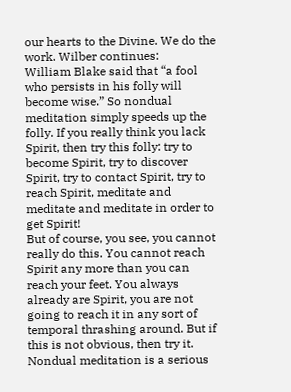our hearts to the Divine. We do the work. Wilber continues:
William Blake said that “a fool who persists in his folly will become wise.” So nondual meditation simply speeds up the folly. If you really think you lack Spirit, then try this folly: try to become Spirit, try to discover Spirit, try to contact Spirit, try to reach Spirit, meditate and meditate and meditate in order to get Spirit!
But of course, you see, you cannot really do this. You cannot reach Spirit any more than you can reach your feet. You always already are Spirit, you are not going to reach it in any sort of temporal thrashing around. But if this is not obvious, then try it. Nondual meditation is a serious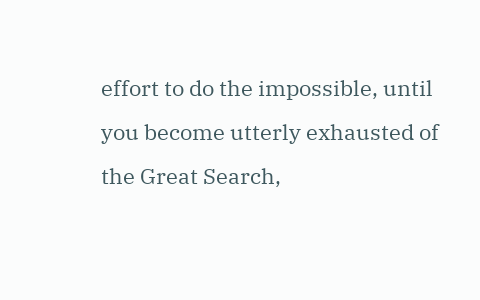effort to do the impossible, until you become utterly exhausted of the Great Search,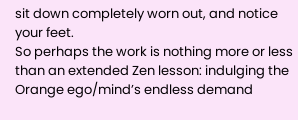sit down completely worn out, and notice your feet.
So perhaps the work is nothing more or less than an extended Zen lesson: indulging the Orange ego/mind’s endless demand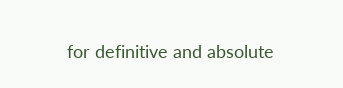for definitive and absolute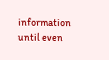information until even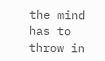the mind has to throw in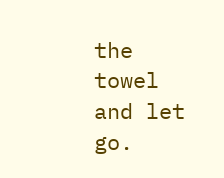the towel and let go.